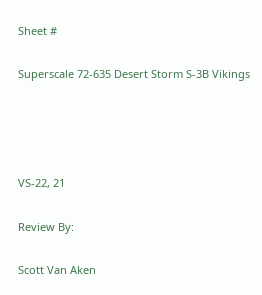Sheet #

Superscale 72-635 Desert Storm S-3B Vikings




VS-22, 21

Review By:

Scott Van Aken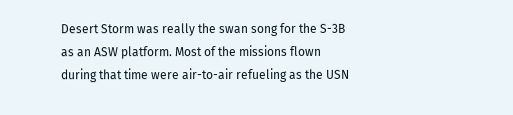Desert Storm was really the swan song for the S-3B as an ASW platform. Most of the missions flown during that time were air-to-air refueling as the USN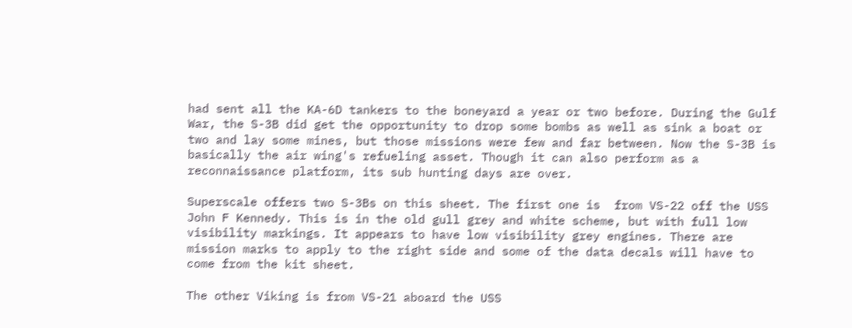had sent all the KA-6D tankers to the boneyard a year or two before. During the Gulf War, the S-3B did get the opportunity to drop some bombs as well as sink a boat or two and lay some mines, but those missions were few and far between. Now the S-3B is basically the air wing's refueling asset. Though it can also perform as a reconnaissance platform, its sub hunting days are over.

Superscale offers two S-3Bs on this sheet. The first one is  from VS-22 off the USS John F Kennedy. This is in the old gull grey and white scheme, but with full low visibility markings. It appears to have low visibility grey engines. There are mission marks to apply to the right side and some of the data decals will have to come from the kit sheet.

The other Viking is from VS-21 aboard the USS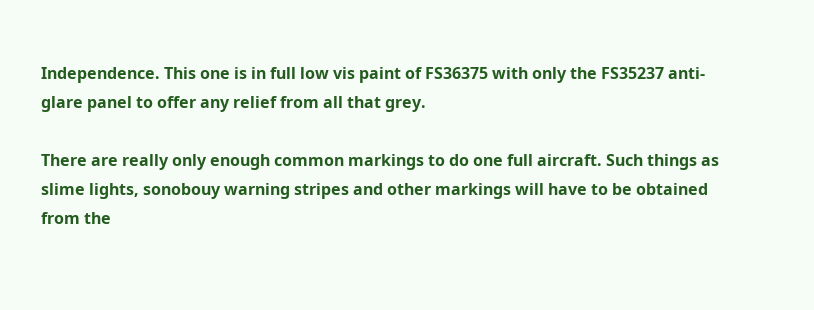Independence. This one is in full low vis paint of FS36375 with only the FS35237 anti-glare panel to offer any relief from all that grey.

There are really only enough common markings to do one full aircraft. Such things as slime lights, sonobouy warning stripes and other markings will have to be obtained from the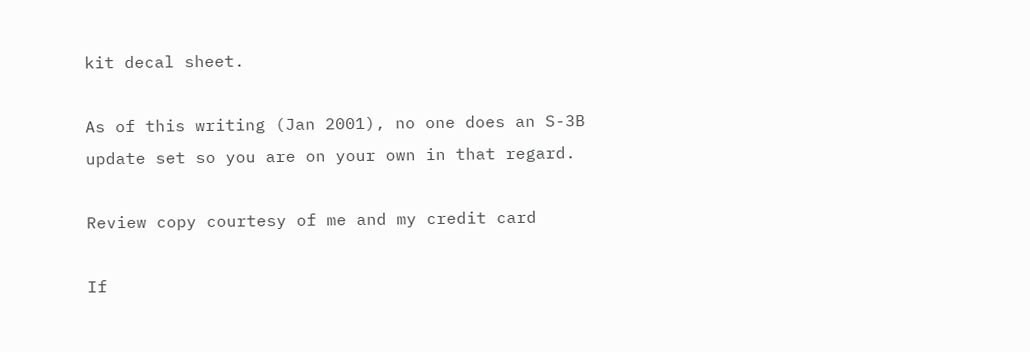kit decal sheet.

As of this writing (Jan 2001), no one does an S-3B update set so you are on your own in that regard.

Review copy courtesy of me and my credit card

If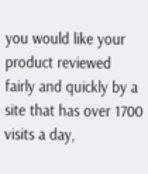you would like your product reviewed fairly and quickly by a site that has over 1700 visits a day,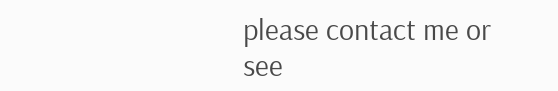please contact me or see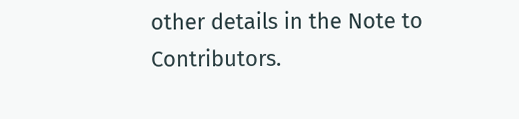other details in the Note to Contributors.